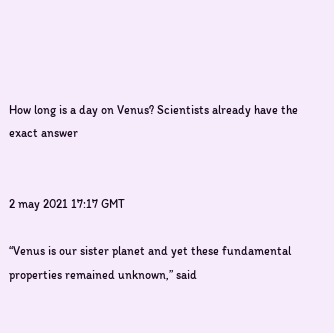How long is a day on Venus? Scientists already have the exact answer


2 may 2021 17:17 GMT

“Venus is our sister planet and yet these fundamental properties remained unknown,” said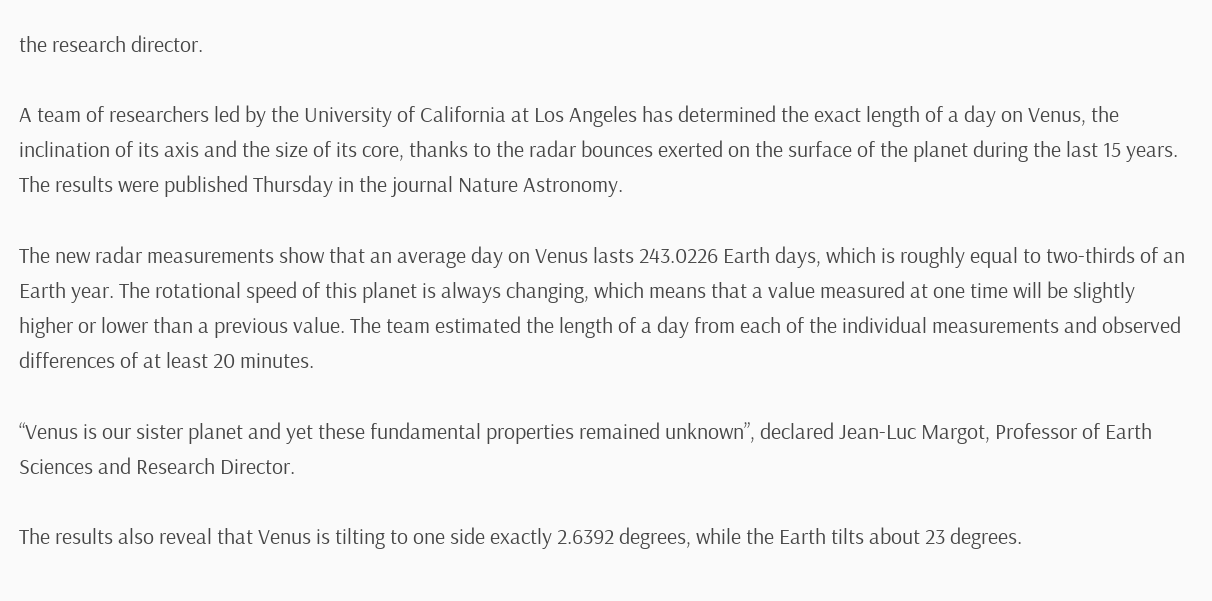the research director.

A team of researchers led by the University of California at Los Angeles has determined the exact length of a day on Venus, the inclination of its axis and the size of its core, thanks to the radar bounces exerted on the surface of the planet during the last 15 years. The results were published Thursday in the journal Nature Astronomy.

The new radar measurements show that an average day on Venus lasts 243.0226 Earth days, which is roughly equal to two-thirds of an Earth year. The rotational speed of this planet is always changing, which means that a value measured at one time will be slightly higher or lower than a previous value. The team estimated the length of a day from each of the individual measurements and observed differences of at least 20 minutes.

“Venus is our sister planet and yet these fundamental properties remained unknown”, declared Jean-Luc Margot, Professor of Earth Sciences and Research Director.

The results also reveal that Venus is tilting to one side exactly 2.6392 degrees, while the Earth tilts about 23 degrees.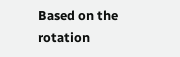Based on the rotation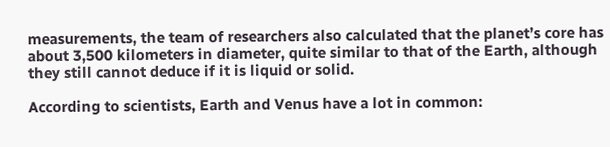measurements, the team of researchers also calculated that the planet’s core has about 3,500 kilometers in diameter, quite similar to that of the Earth, although they still cannot deduce if it is liquid or solid.

According to scientists, Earth and Venus have a lot in common: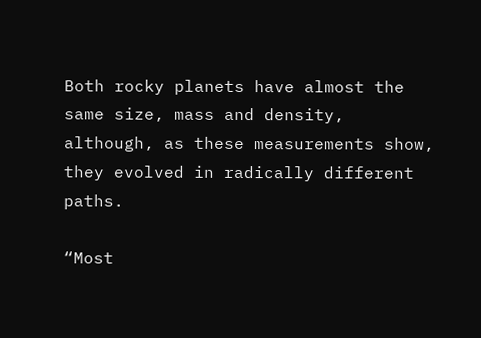Both rocky planets have almost the same size, mass and density, although, as these measurements show, they evolved in radically different paths.

“Most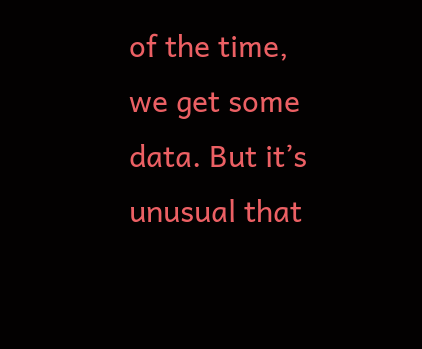of the time, we get some data. But it’s unusual that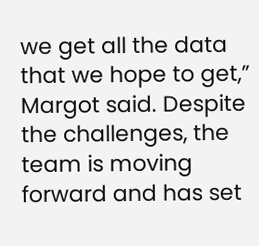we get all the data that we hope to get,” Margot said. Despite the challenges, the team is moving forward and has set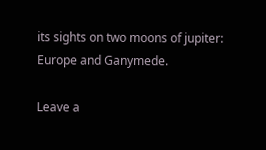its sights on two moons of jupiter: Europe and Ganymede.

Leave a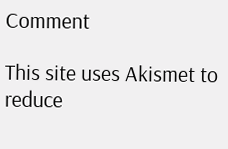Comment

This site uses Akismet to reduce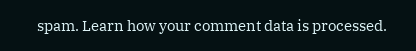spam. Learn how your comment data is processed.